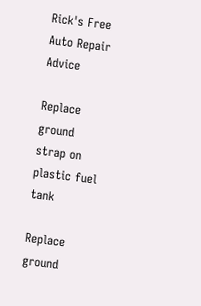Rick's Free Auto Repair Advice

Replace ground strap on plastic fuel tank

Replace ground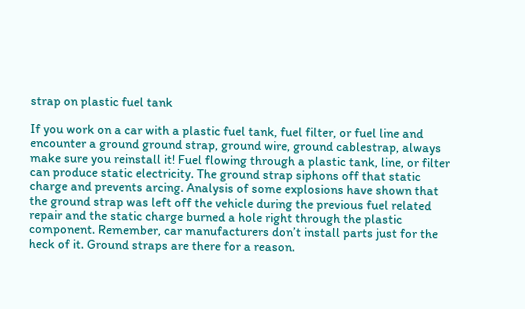strap on plastic fuel tank

If you work on a car with a plastic fuel tank, fuel filter, or fuel line and encounter a ground ground strap, ground wire, ground cablestrap, always make sure you reinstall it! Fuel flowing through a plastic tank, line, or filter can produce static electricity. The ground strap siphons off that static charge and prevents arcing. Analysis of some explosions have shown that the ground strap was left off the vehicle during the previous fuel related repair and the static charge burned a hole right through the plastic component. Remember, car manufacturers don’t install parts just for the heck of it. Ground straps are there for a reason.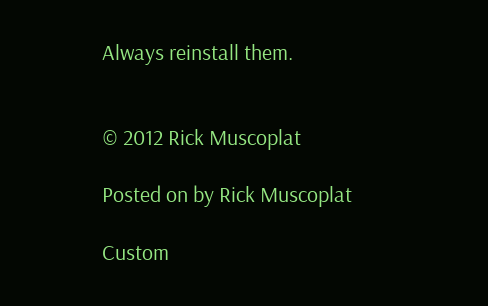Always reinstall them.


© 2012 Rick Muscoplat

Posted on by Rick Muscoplat

Custom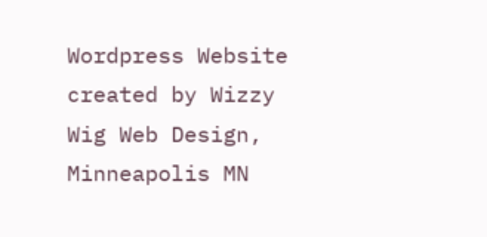Wordpress Website created by Wizzy Wig Web Design, Minneapolis MN